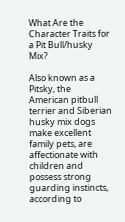What Are the Character Traits for a Pit Bull/husky Mix?

Also known as a Pitsky, the American pitbull terrier and Siberian husky mix dogs make excellent family pets, are affectionate with children and possess strong guarding instincts, according to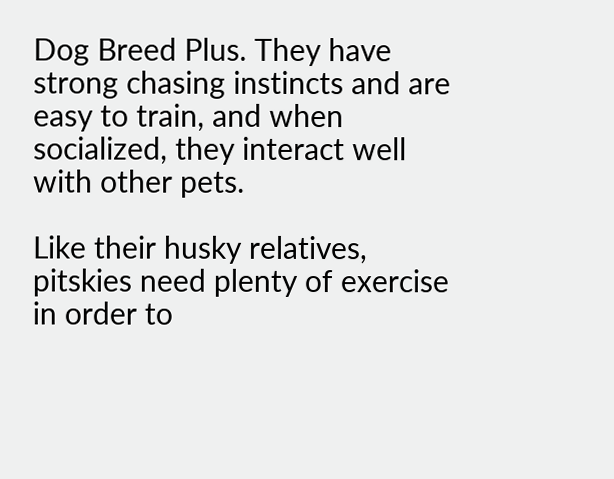Dog Breed Plus. They have strong chasing instincts and are easy to train, and when socialized, they interact well with other pets.

Like their husky relatives, pitskies need plenty of exercise in order to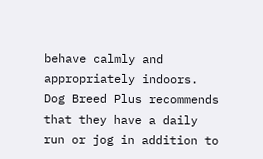behave calmly and appropriately indoors. Dog Breed Plus recommends that they have a daily run or jog in addition to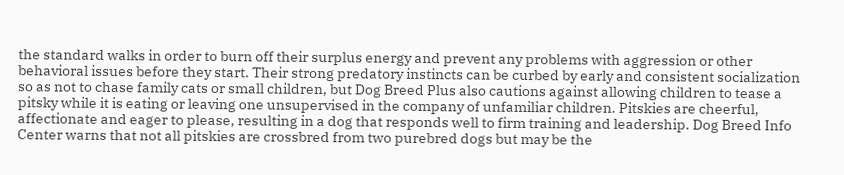the standard walks in order to burn off their surplus energy and prevent any problems with aggression or other behavioral issues before they start. Their strong predatory instincts can be curbed by early and consistent socialization so as not to chase family cats or small children, but Dog Breed Plus also cautions against allowing children to tease a pitsky while it is eating or leaving one unsupervised in the company of unfamiliar children. Pitskies are cheerful, affectionate and eager to please, resulting in a dog that responds well to firm training and leadership. Dog Breed Info Center warns that not all pitskies are crossbred from two purebred dogs but may be the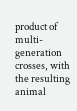product of multi-generation crosses, with the resulting animal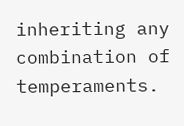inheriting any combination of temperaments.